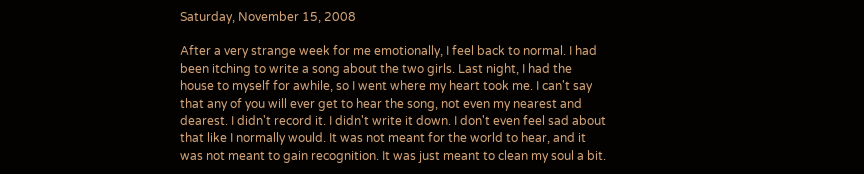Saturday, November 15, 2008

After a very strange week for me emotionally, I feel back to normal. I had been itching to write a song about the two girls. Last night, I had the house to myself for awhile, so I went where my heart took me. I can't say that any of you will ever get to hear the song, not even my nearest and dearest. I didn't record it. I didn't write it down. I don't even feel sad about that like I normally would. It was not meant for the world to hear, and it was not meant to gain recognition. It was just meant to clean my soul a bit.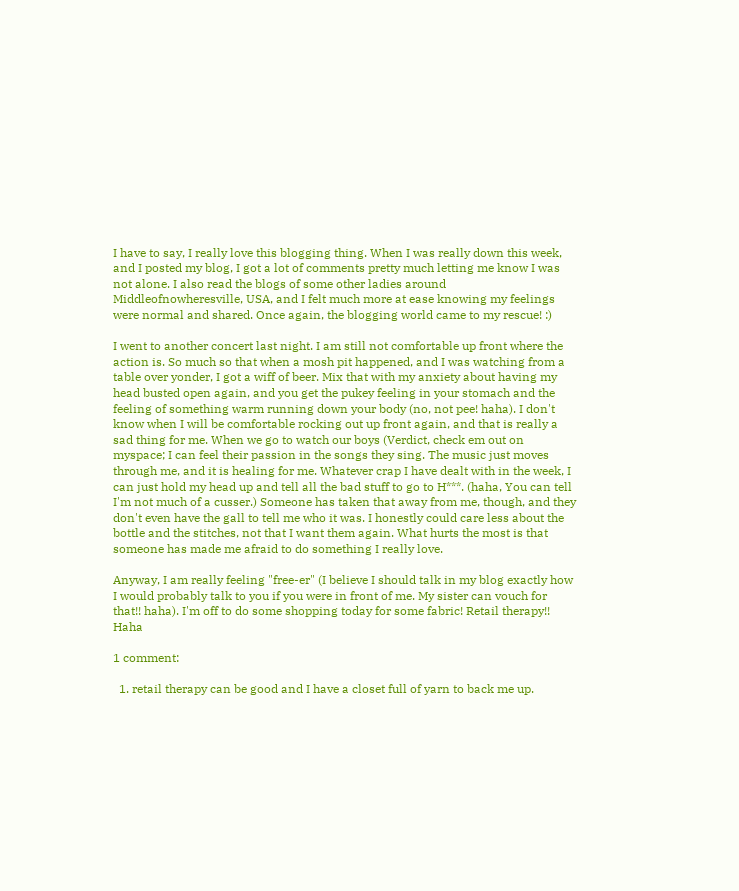I have to say, I really love this blogging thing. When I was really down this week, and I posted my blog, I got a lot of comments pretty much letting me know I was not alone. I also read the blogs of some other ladies around Middleofnowheresville, USA, and I felt much more at ease knowing my feelings were normal and shared. Once again, the blogging world came to my rescue! :)

I went to another concert last night. I am still not comfortable up front where the action is. So much so that when a mosh pit happened, and I was watching from a table over yonder, I got a wiff of beer. Mix that with my anxiety about having my head busted open again, and you get the pukey feeling in your stomach and the feeling of something warm running down your body (no, not pee! haha). I don't know when I will be comfortable rocking out up front again, and that is really a sad thing for me. When we go to watch our boys (Verdict, check em out on myspace; I can feel their passion in the songs they sing. The music just moves through me, and it is healing for me. Whatever crap I have dealt with in the week, I can just hold my head up and tell all the bad stuff to go to H***. (haha, You can tell I'm not much of a cusser.) Someone has taken that away from me, though, and they don't even have the gall to tell me who it was. I honestly could care less about the bottle and the stitches, not that I want them again. What hurts the most is that someone has made me afraid to do something I really love.

Anyway, I am really feeling "free-er" (I believe I should talk in my blog exactly how I would probably talk to you if you were in front of me. My sister can vouch for that!! haha). I'm off to do some shopping today for some fabric! Retail therapy!! Haha

1 comment:

  1. retail therapy can be good and I have a closet full of yarn to back me up.